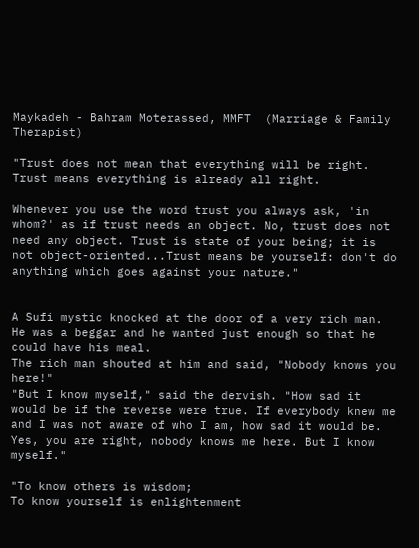Maykadeh - Bahram Moterassed, MMFT  (Marriage & Family Therapist)

"Trust does not mean that everything will be right. Trust means everything is already all right.

Whenever you use the word trust you always ask, 'in whom?' as if trust needs an object. No, trust does not need any object. Trust is state of your being; it is not object-oriented...Trust means be yourself: don't do anything which goes against your nature."


A Sufi mystic knocked at the door of a very rich man. He was a beggar and he wanted just enough so that he could have his meal.
The rich man shouted at him and said, "Nobody knows you here!"
"But I know myself," said the dervish. "How sad it would be if the reverse were true. If everybody knew me and I was not aware of who I am, how sad it would be. Yes, you are right, nobody knows me here. But I know myself."

"To know others is wisdom;
To know yourself is enlightenment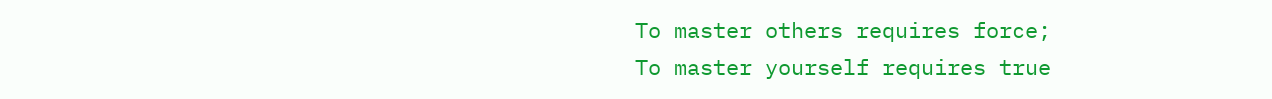To master others requires force;
To master yourself requires true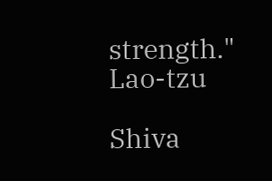strength." Lao-tzu

Shiva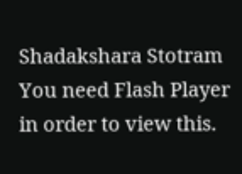Shadakshara Stotram
You need Flash Player in order to view this.